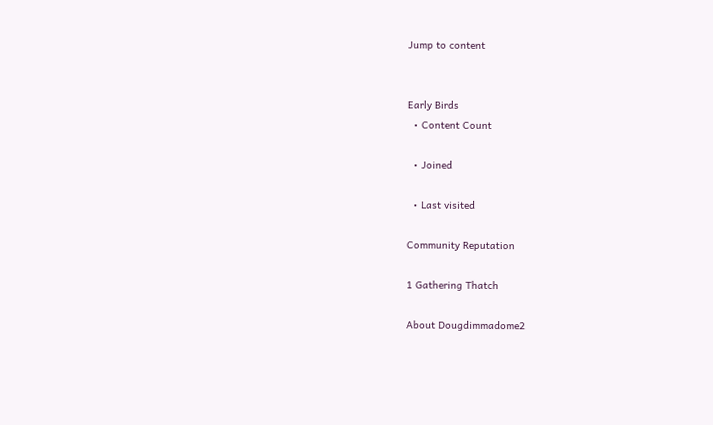Jump to content


Early Birds
  • Content Count

  • Joined

  • Last visited

Community Reputation

1 Gathering Thatch

About Dougdimmadome2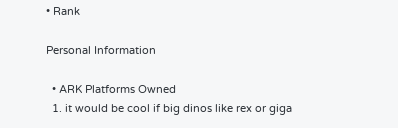• Rank

Personal Information

  • ARK Platforms Owned
  1. it would be cool if big dinos like rex or giga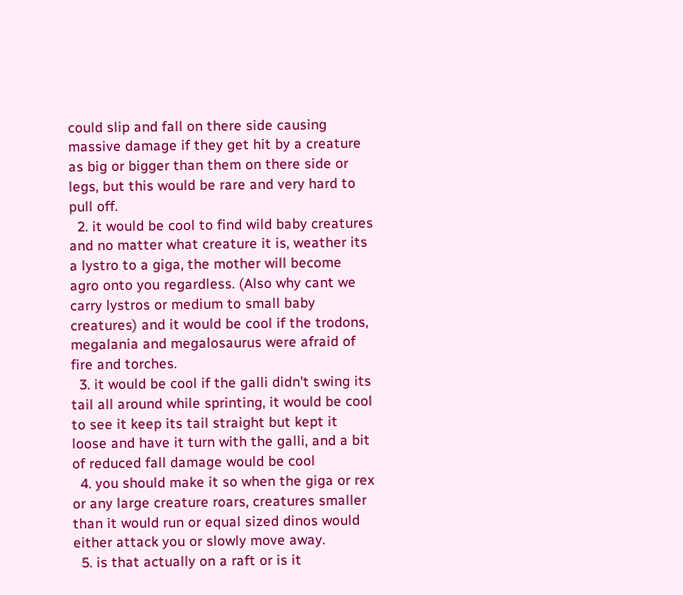could slip and fall on there side causing massive damage if they get hit by a creature as big or bigger than them on there side or legs, but this would be rare and very hard to pull off.
  2. it would be cool to find wild baby creatures and no matter what creature it is, weather its a lystro to a giga, the mother will become agro onto you regardless. (Also why cant we carry lystros or medium to small baby creatures) and it would be cool if the trodons, megalania and megalosaurus were afraid of fire and torches.
  3. it would be cool if the galli didn't swing its tail all around while sprinting, it would be cool to see it keep its tail straight but kept it loose and have it turn with the galli, and a bit of reduced fall damage would be cool
  4. you should make it so when the giga or rex or any large creature roars, creatures smaller than it would run or equal sized dinos would either attack you or slowly move away.
  5. is that actually on a raft or is it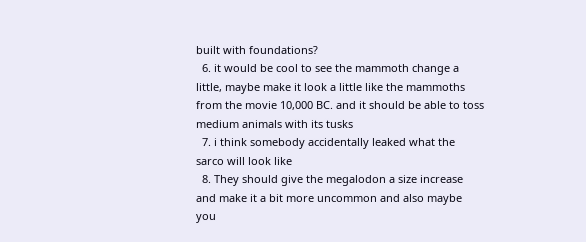built with foundations?
  6. it would be cool to see the mammoth change a little, maybe make it look a little like the mammoths from the movie 10,000 BC. and it should be able to toss medium animals with its tusks
  7. i think somebody accidentally leaked what the sarco will look like
  8. They should give the megalodon a size increase and make it a bit more uncommon and also maybe you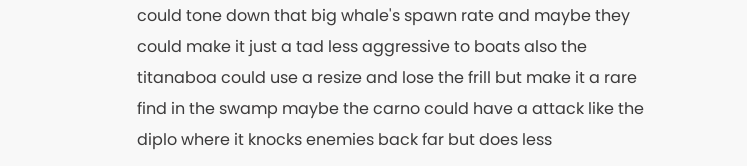could tone down that big whale's spawn rate and maybe they could make it just a tad less aggressive to boats also the titanaboa could use a resize and lose the frill but make it a rare find in the swamp maybe the carno could have a attack like the diplo where it knocks enemies back far but does less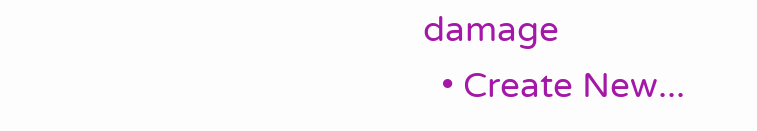damage
  • Create New...